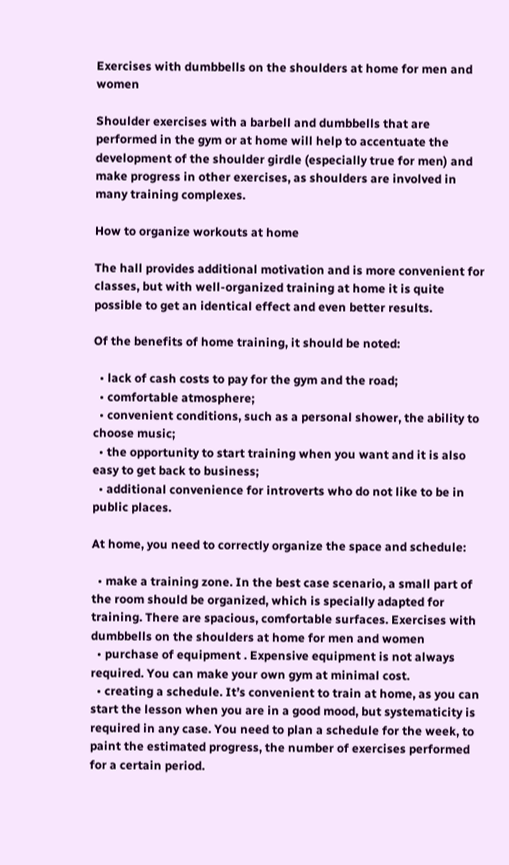Exercises with dumbbells on the shoulders at home for men and women

Shoulder exercises with a barbell and dumbbells that are performed in the gym or at home will help to accentuate the development of the shoulder girdle (especially true for men) and make progress in other exercises, as shoulders are involved in many training complexes.

How to organize workouts at home

The hall provides additional motivation and is more convenient for classes, but with well-organized training at home it is quite possible to get an identical effect and even better results.

Of the benefits of home training, it should be noted:

  • lack of cash costs to pay for the gym and the road;
  • comfortable atmosphere;
  • convenient conditions, such as a personal shower, the ability to choose music;
  • the opportunity to start training when you want and it is also easy to get back to business;
  • additional convenience for introverts who do not like to be in public places.

At home, you need to correctly organize the space and schedule:

  • make a training zone. In the best case scenario, a small part of the room should be organized, which is specially adapted for training. There are spacious, comfortable surfaces. Exercises with dumbbells on the shoulders at home for men and women
  • purchase of equipment . Expensive equipment is not always required. You can make your own gym at minimal cost.
  • creating a schedule. It’s convenient to train at home, as you can start the lesson when you are in a good mood, but systematicity is required in any case. You need to plan a schedule for the week, to paint the estimated progress, the number of exercises performed for a certain period.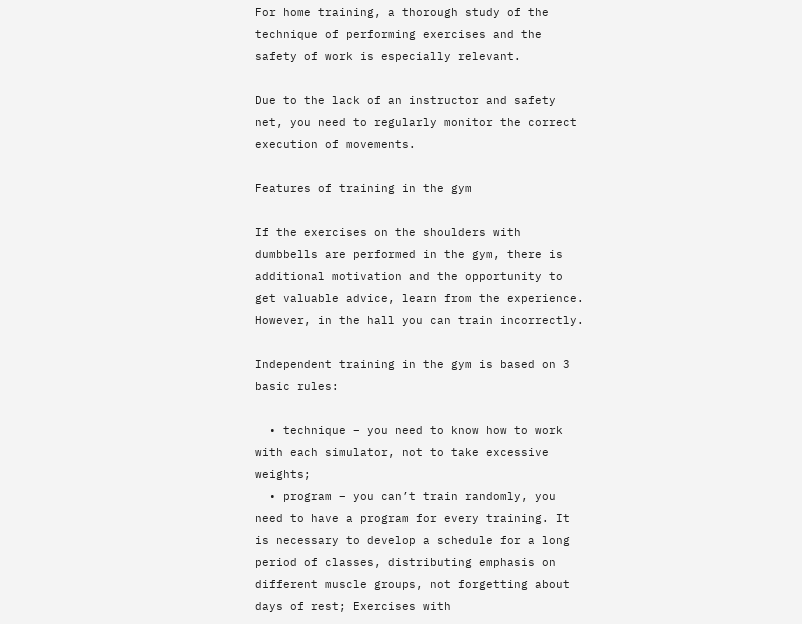For home training, a thorough study of the technique of performing exercises and the safety of work is especially relevant.

Due to the lack of an instructor and safety net, you need to regularly monitor the correct execution of movements.

Features of training in the gym

If the exercises on the shoulders with dumbbells are performed in the gym, there is additional motivation and the opportunity to get valuable advice, learn from the experience. However, in the hall you can train incorrectly.

Independent training in the gym is based on 3 basic rules:

  • technique – you need to know how to work with each simulator, not to take excessive weights;
  • program – you can’t train randomly, you need to have a program for every training. It is necessary to develop a schedule for a long period of classes, distributing emphasis on different muscle groups, not forgetting about days of rest; Exercises with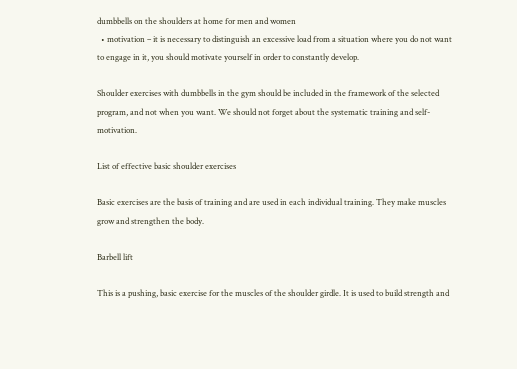dumbbells on the shoulders at home for men and women
  • motivation – it is necessary to distinguish an excessive load from a situation where you do not want to engage in it, you should motivate yourself in order to constantly develop.

Shoulder exercises with dumbbells in the gym should be included in the framework of the selected program, and not when you want. We should not forget about the systematic training and self-motivation.

List of effective basic shoulder exercises

Basic exercises are the basis of training and are used in each individual training. They make muscles grow and strengthen the body.

Barbell lift

This is a pushing, basic exercise for the muscles of the shoulder girdle. It is used to build strength and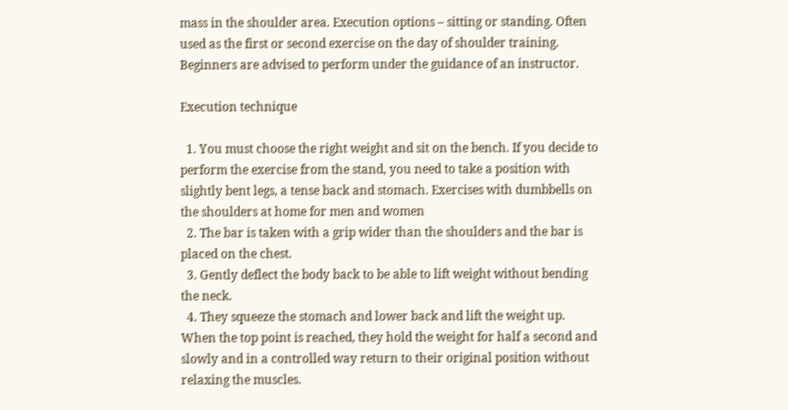mass in the shoulder area. Execution options – sitting or standing. Often used as the first or second exercise on the day of shoulder training. Beginners are advised to perform under the guidance of an instructor.

Execution technique

  1. You must choose the right weight and sit on the bench. If you decide to perform the exercise from the stand, you need to take a position with slightly bent legs, a tense back and stomach. Exercises with dumbbells on the shoulders at home for men and women
  2. The bar is taken with a grip wider than the shoulders and the bar is placed on the chest.
  3. Gently deflect the body back to be able to lift weight without bending the neck.
  4. They squeeze the stomach and lower back and lift the weight up. When the top point is reached, they hold the weight for half a second and slowly and in a controlled way return to their original position without relaxing the muscles.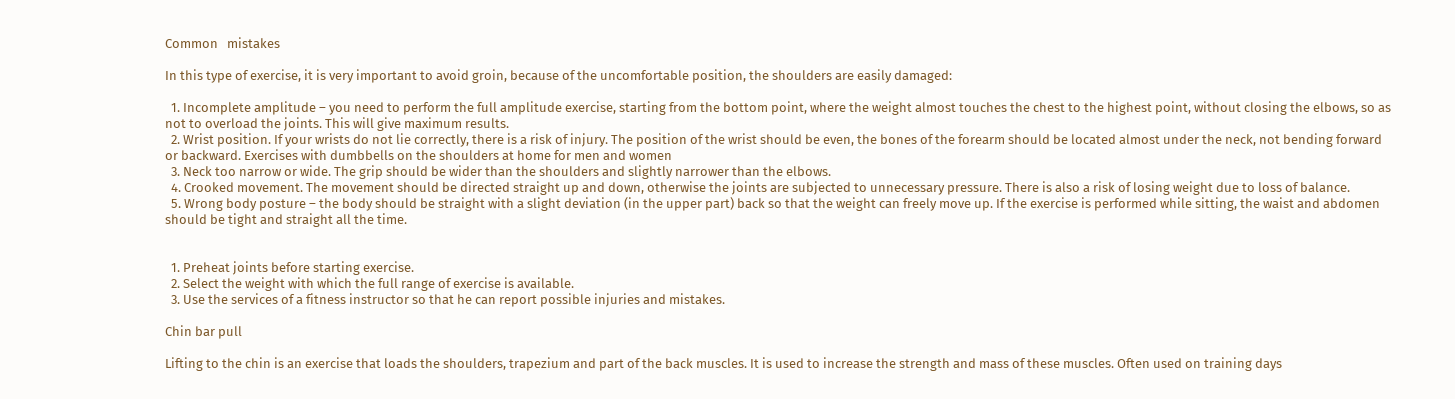Common   mistakes

In this type of exercise, it is very important to avoid groin, because of the uncomfortable position, the shoulders are easily damaged:

  1. Incomplete amplitude – you need to perform the full amplitude exercise, starting from the bottom point, where the weight almost touches the chest to the highest point, without closing the elbows, so as not to overload the joints. This will give maximum results.
  2. Wrist position. If your wrists do not lie correctly, there is a risk of injury. The position of the wrist should be even, the bones of the forearm should be located almost under the neck, not bending forward or backward. Exercises with dumbbells on the shoulders at home for men and women
  3. Neck too narrow or wide. The grip should be wider than the shoulders and slightly narrower than the elbows.
  4. Crooked movement. The movement should be directed straight up and down, otherwise the joints are subjected to unnecessary pressure. There is also a risk of losing weight due to loss of balance.
  5. Wrong body posture – the body should be straight with a slight deviation (in the upper part) back so that the weight can freely move up. If the exercise is performed while sitting, the waist and abdomen should be tight and straight all the time.


  1. Preheat joints before starting exercise.
  2. Select the weight with which the full range of exercise is available.
  3. Use the services of a fitness instructor so that he can report possible injuries and mistakes.

Chin bar pull

Lifting to the chin is an exercise that loads the shoulders, trapezium and part of the back muscles. It is used to increase the strength and mass of these muscles. Often used on training days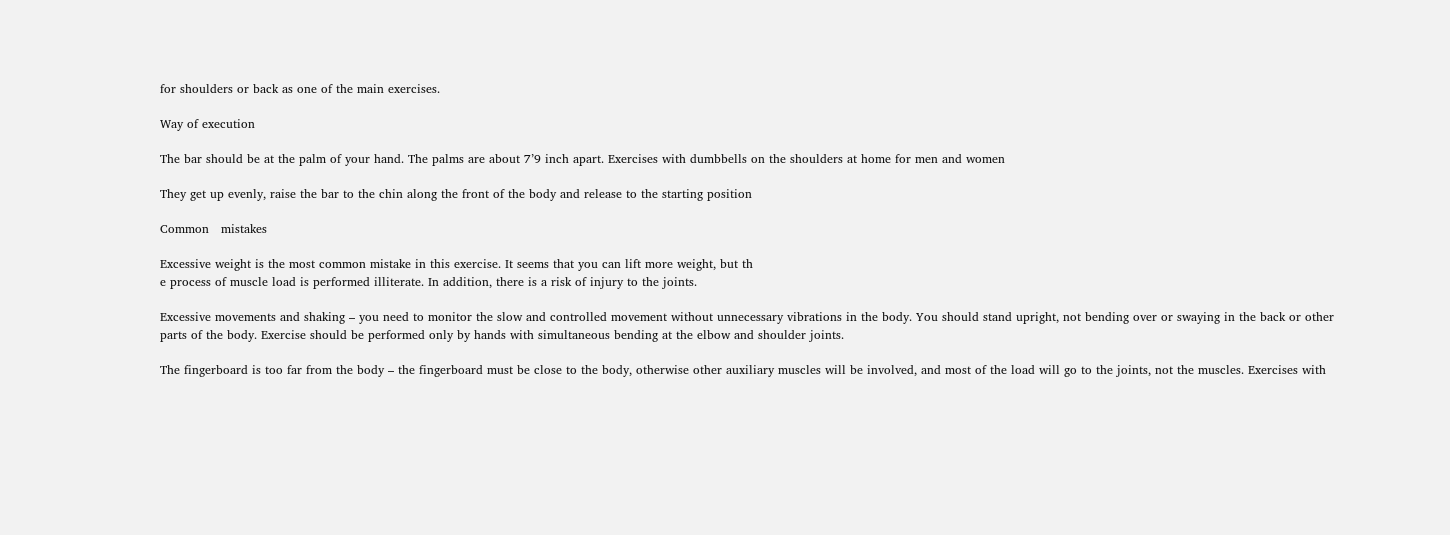for shoulders or back as one of the main exercises.

Way of execution

The bar should be at the palm of your hand. The palms are about 7’9 inch apart. Exercises with dumbbells on the shoulders at home for men and women

They get up evenly, raise the bar to the chin along the front of the body and release to the starting position

Common   mistakes

Excessive weight is the most common mistake in this exercise. It seems that you can lift more weight, but th
e process of muscle load is performed illiterate. In addition, there is a risk of injury to the joints.

Excessive movements and shaking – you need to monitor the slow and controlled movement without unnecessary vibrations in the body. You should stand upright, not bending over or swaying in the back or other parts of the body. Exercise should be performed only by hands with simultaneous bending at the elbow and shoulder joints.

The fingerboard is too far from the body – the fingerboard must be close to the body, otherwise other auxiliary muscles will be involved, and most of the load will go to the joints, not the muscles. Exercises with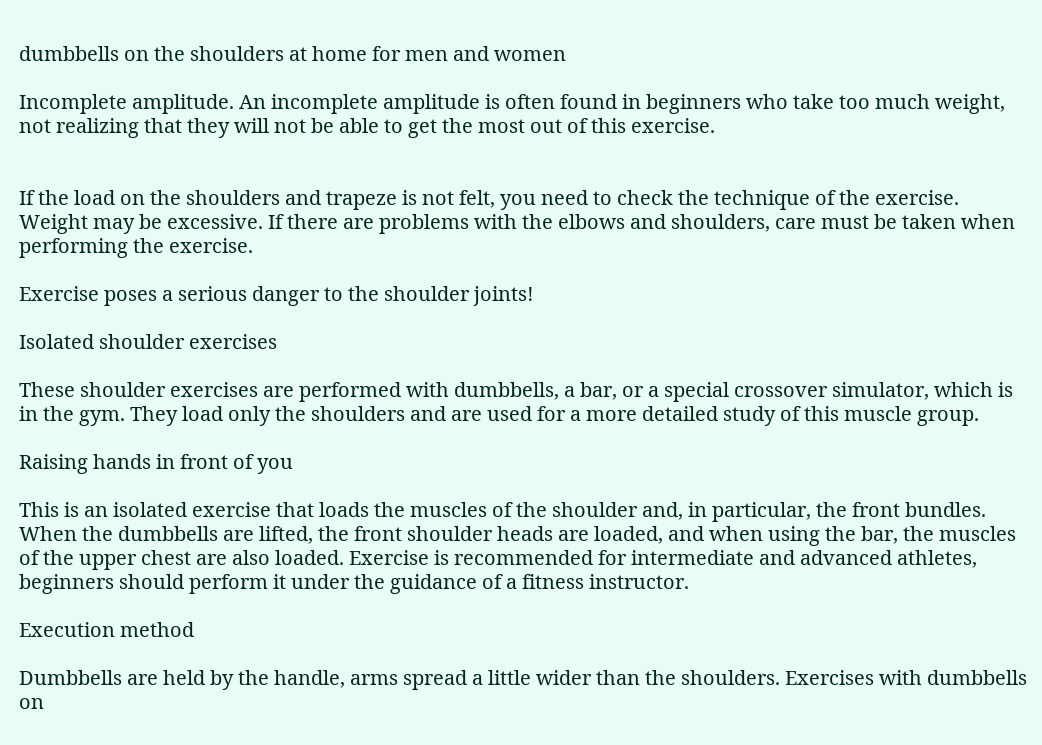dumbbells on the shoulders at home for men and women

Incomplete amplitude. An incomplete amplitude is often found in beginners who take too much weight, not realizing that they will not be able to get the most out of this exercise.


If the load on the shoulders and trapeze is not felt, you need to check the technique of the exercise. Weight may be excessive. If there are problems with the elbows and shoulders, care must be taken when performing the exercise.

Exercise poses a serious danger to the shoulder joints!

Isolated shoulder exercises

These shoulder exercises are performed with dumbbells, a bar, or a special crossover simulator, which is in the gym. They load only the shoulders and are used for a more detailed study of this muscle group.

Raising hands in front of you

This is an isolated exercise that loads the muscles of the shoulder and, in particular, the front bundles. When the dumbbells are lifted, the front shoulder heads are loaded, and when using the bar, the muscles of the upper chest are also loaded. Exercise is recommended for intermediate and advanced athletes, beginners should perform it under the guidance of a fitness instructor.

Execution method

Dumbbells are held by the handle, arms spread a little wider than the shoulders. Exercises with dumbbells on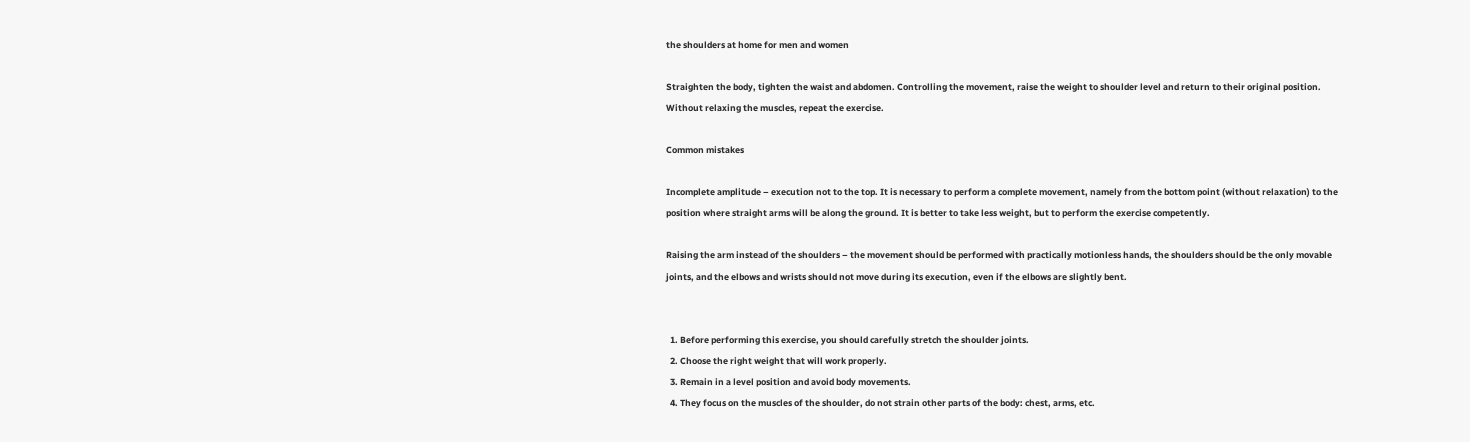the shoulders at home for men and women

Straighten the body, tighten the waist and abdomen. Controlling the movement, raise the weight to shoulder level and return to their original position. Without relaxing the muscles, repeat the exercise.

Common mistakes

Incomplete amplitude – execution not to the top. It is necessary to perform a complete movement, namely from the bottom point (without relaxation) to the position where straight arms will be along the ground. It is better to take less weight, but to perform the exercise competently.

Raising the arm instead of the shoulders – the movement should be performed with practically motionless hands, the shoulders should be the only movable joints, and the elbows and wrists should not move during its execution, even if the elbows are slightly bent.


  1. Before performing this exercise, you should carefully stretch the shoulder joints.
  2. Choose the right weight that will work properly.
  3. Remain in a level position and avoid body movements.
  4. They focus on the muscles of the shoulder, do not strain other parts of the body: chest, arms, etc.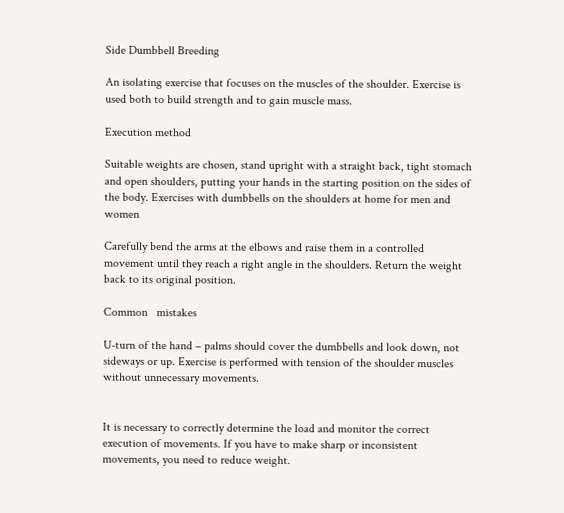Side Dumbbell Breeding

An isolating exercise that focuses on the muscles of the shoulder. Exercise is used both to build strength and to gain muscle mass.

Execution method

Suitable weights are chosen, stand upright with a straight back, tight stomach and open shoulders, putting your hands in the starting position on the sides of the body. Exercises with dumbbells on the shoulders at home for men and women

Carefully bend the arms at the elbows and raise them in a controlled movement until they reach a right angle in the shoulders. Return the weight back to its original position.

Common   mistakes

U-turn of the hand – palms should cover the dumbbells and look down, not sideways or up. Exercise is performed with tension of the shoulder muscles without unnecessary movements.


It is necessary to correctly determine the load and monitor the correct execution of movements. If you have to make sharp or inconsistent movements, you need to reduce weight.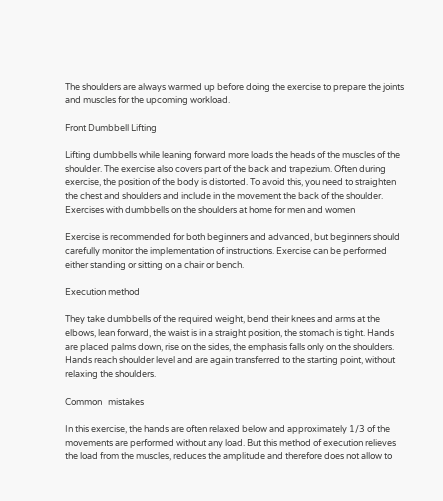The shoulders are always warmed up before doing the exercise to prepare the joints and muscles for the upcoming workload.

Front Dumbbell Lifting

Lifting dumbbells while leaning forward more loads the heads of the muscles of the shoulder. The exercise also covers part of the back and trapezium. Often during exercise, the position of the body is distorted. To avoid this, you need to straighten the chest and shoulders and include in the movement the back of the shoulder. Exercises with dumbbells on the shoulders at home for men and women

Exercise is recommended for both beginners and advanced, but beginners should carefully monitor the implementation of instructions. Exercise can be performed either standing or sitting on a chair or bench.

Execution method

They take dumbbells of the required weight, bend their knees and arms at the elbows, lean forward, the waist is in a straight position, the stomach is tight. Hands are placed palms down, rise on the sides, the emphasis falls only on the shoulders. Hands reach shoulder level and are again transferred to the starting point, without relaxing the shoulders.

Common   mistakes

In this exercise, the hands are often relaxed below and approximately 1/3 of the movements are performed without any load. But this method of execution relieves the load from the muscles, reduces the amplitude and therefore does not allow to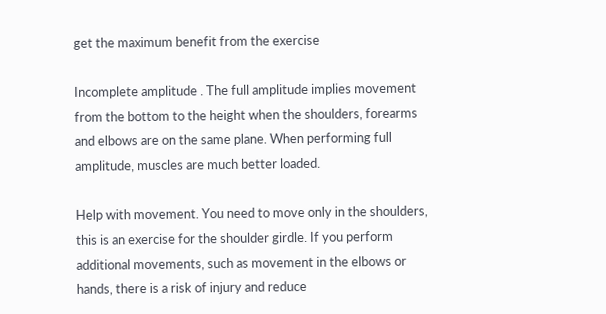get the maximum benefit from the exercise

Incomplete amplitude . The full amplitude implies movement from the bottom to the height when the shoulders, forearms and elbows are on the same plane. When performing full amplitude, muscles are much better loaded.

Help with movement. You need to move only in the shoulders, this is an exercise for the shoulder girdle. If you perform additional movements, such as movement in the elbows or hands, there is a risk of injury and reduce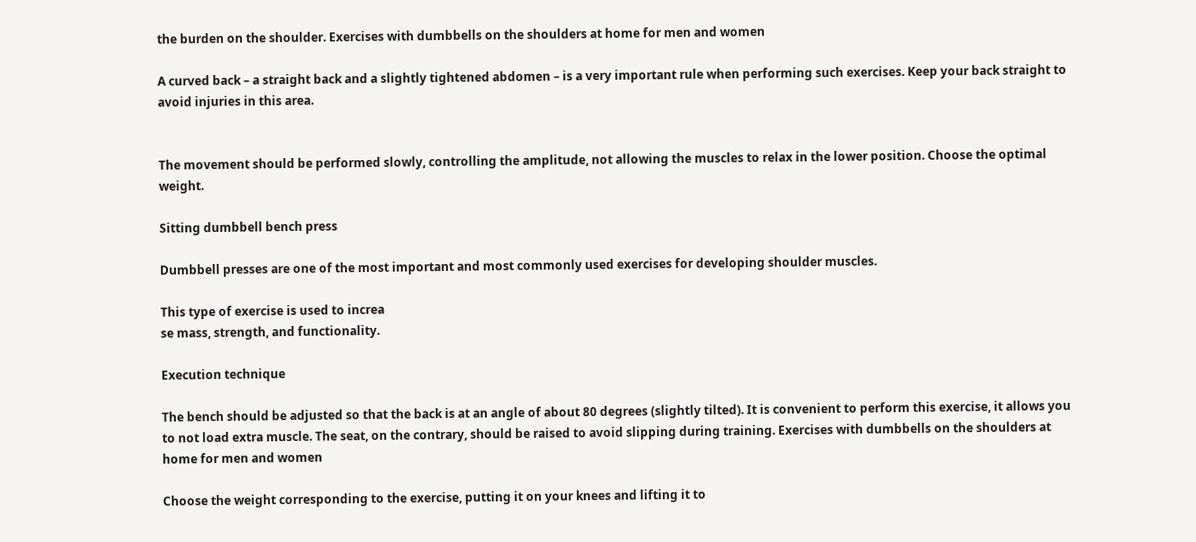the burden on the shoulder. Exercises with dumbbells on the shoulders at home for men and women

A curved back – a straight back and a slightly tightened abdomen – is a very important rule when performing such exercises. Keep your back straight to avoid injuries in this area.


The movement should be performed slowly, controlling the amplitude, not allowing the muscles to relax in the lower position. Choose the optimal weight.

Sitting dumbbell bench press

Dumbbell presses are one of the most important and most commonly used exercises for developing shoulder muscles.

This type of exercise is used to increa
se mass, strength, and functionality.

Execution technique

The bench should be adjusted so that the back is at an angle of about 80 degrees (slightly tilted). It is convenient to perform this exercise, it allows you to not load extra muscle. The seat, on the contrary, should be raised to avoid slipping during training. Exercises with dumbbells on the shoulders at home for men and women

Choose the weight corresponding to the exercise, putting it on your knees and lifting it to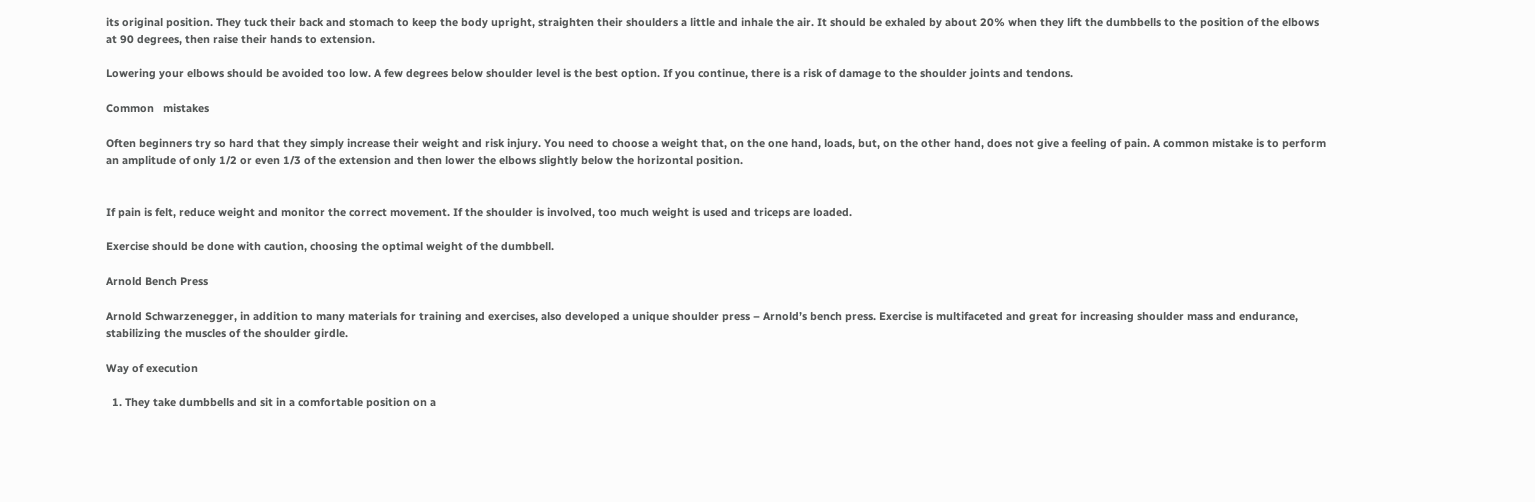its original position. They tuck their back and stomach to keep the body upright, straighten their shoulders a little and inhale the air. It should be exhaled by about 20% when they lift the dumbbells to the position of the elbows at 90 degrees, then raise their hands to extension.

Lowering your elbows should be avoided too low. A few degrees below shoulder level is the best option. If you continue, there is a risk of damage to the shoulder joints and tendons.

Common   mistakes

Often beginners try so hard that they simply increase their weight and risk injury. You need to choose a weight that, on the one hand, loads, but, on the other hand, does not give a feeling of pain. A common mistake is to perform an amplitude of only 1/2 or even 1/3 of the extension and then lower the elbows slightly below the horizontal position.


If pain is felt, reduce weight and monitor the correct movement. If the shoulder is involved, too much weight is used and triceps are loaded.

Exercise should be done with caution, choosing the optimal weight of the dumbbell.

Arnold Bench Press

Arnold Schwarzenegger, in addition to many materials for training and exercises, also developed a unique shoulder press – Arnold’s bench press. Exercise is multifaceted and great for increasing shoulder mass and endurance, stabilizing the muscles of the shoulder girdle.

Way of execution

  1. They take dumbbells and sit in a comfortable position on a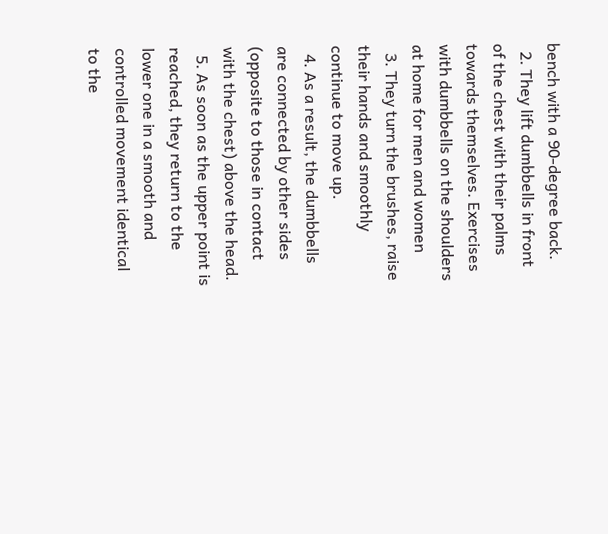bench with a 90-degree back.
  2. They lift dumbbells in front of the chest with their palms towards themselves. Exercises with dumbbells on the shoulders at home for men and women
  3. They turn the brushes, raise their hands and smoothly continue to move up.
  4. As a result, the dumbbells are connected by other sides (opposite to those in contact with the chest) above the head.
  5. As soon as the upper point is reached, they return to the lower one in a smooth and controlled movement identical to the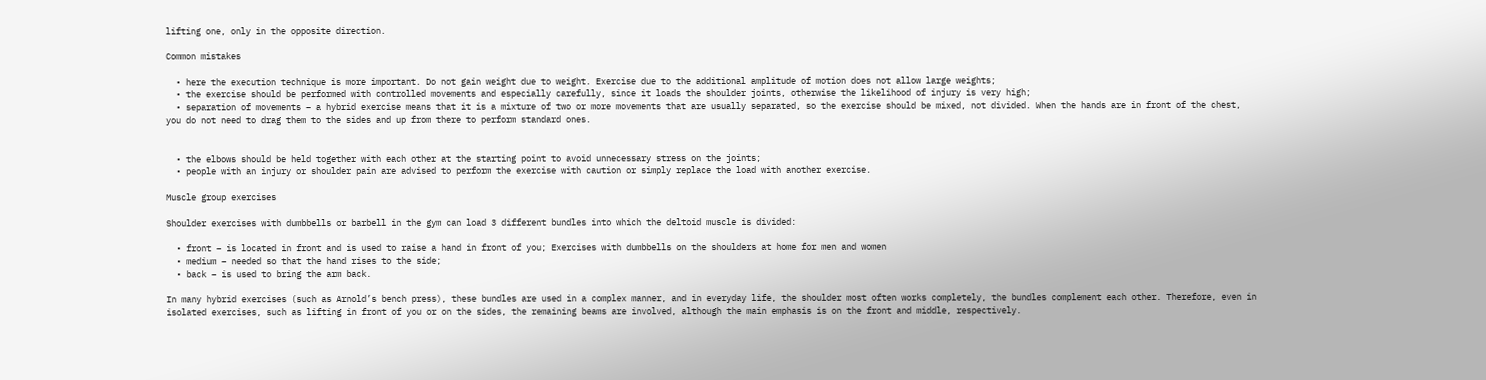lifting one, only in the opposite direction.

Common mistakes

  • here the execution technique is more important. Do not gain weight due to weight. Exercise due to the additional amplitude of motion does not allow large weights;
  • the exercise should be performed with controlled movements and especially carefully, since it loads the shoulder joints, otherwise the likelihood of injury is very high;
  • separation of movements – a hybrid exercise means that it is a mixture of two or more movements that are usually separated, so the exercise should be mixed, not divided. When the hands are in front of the chest, you do not need to drag them to the sides and up from there to perform standard ones.


  • the elbows should be held together with each other at the starting point to avoid unnecessary stress on the joints;
  • people with an injury or shoulder pain are advised to perform the exercise with caution or simply replace the load with another exercise.

Muscle group exercises

Shoulder exercises with dumbbells or barbell in the gym can load 3 different bundles into which the deltoid muscle is divided:

  • front – is located in front and is used to raise a hand in front of you; Exercises with dumbbells on the shoulders at home for men and women
  • medium – needed so that the hand rises to the side;
  • back – is used to bring the arm back.

In many hybrid exercises (such as Arnold’s bench press), these bundles are used in a complex manner, and in everyday life, the shoulder most often works completely, the bundles complement each other. Therefore, even in isolated exercises, such as lifting in front of you or on the sides, the remaining beams are involved, although the main emphasis is on the front and middle, respectively.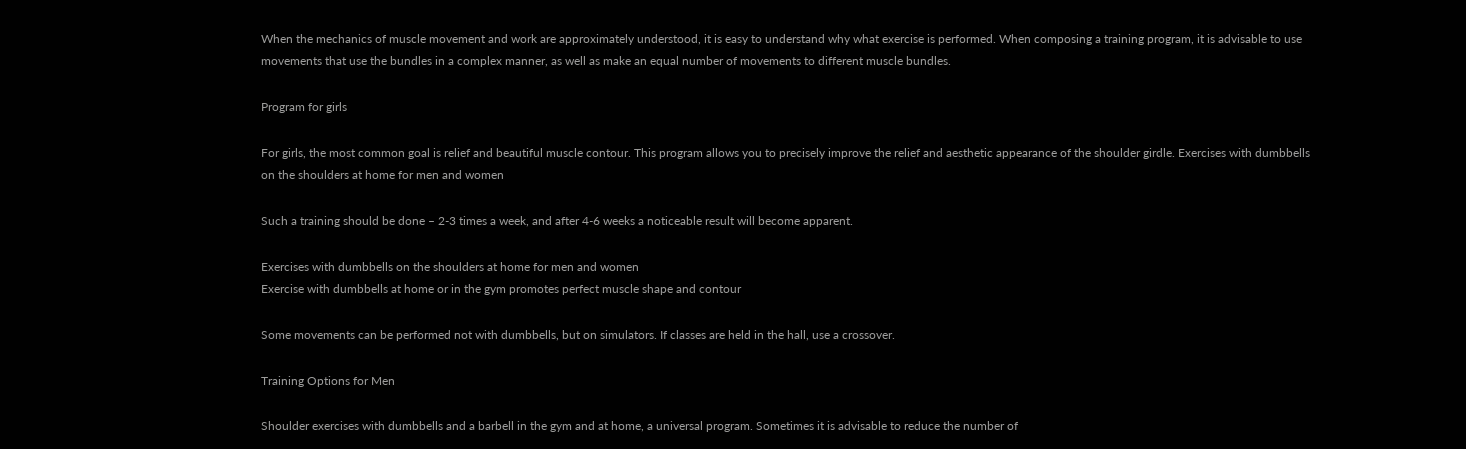When the mechanics of muscle movement and work are approximately understood, it is easy to understand why what exercise is performed. When composing a training program, it is advisable to use movements that use the bundles in a complex manner, as well as make an equal number of movements to different muscle bundles.

Program for girls

For girls, the most common goal is relief and beautiful muscle contour. This program allows you to precisely improve the relief and aesthetic appearance of the shoulder girdle. Exercises with dumbbells on the shoulders at home for men and women

Such a training should be done – 2-3 times a week, and after 4-6 weeks a noticeable result will become apparent.

Exercises with dumbbells on the shoulders at home for men and women
Exercise with dumbbells at home or in the gym promotes perfect muscle shape and contour

Some movements can be performed not with dumbbells, but on simulators. If classes are held in the hall, use a crossover.

Training Options for Men

Shoulder exercises with dumbbells and a barbell in the gym and at home, a universal program. Sometimes it is advisable to reduce the number of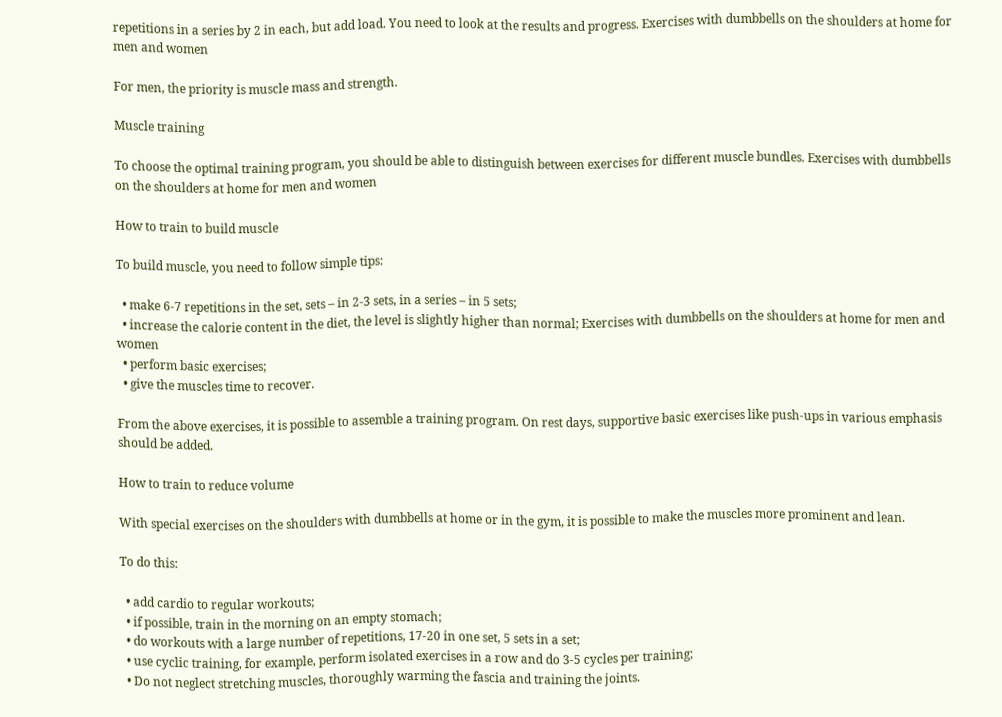repetitions in a series by 2 in each, but add load. You need to look at the results and progress. Exercises with dumbbells on the shoulders at home for men and women

For men, the priority is muscle mass and strength.

Muscle training

To choose the optimal training program, you should be able to distinguish between exercises for different muscle bundles. Exercises with dumbbells on the shoulders at home for men and women

How to train to build muscle

To build muscle, you need to follow simple tips:

  • make 6-7 repetitions in the set, sets – in 2-3 sets, in a series – in 5 sets;
  • increase the calorie content in the diet, the level is slightly higher than normal; Exercises with dumbbells on the shoulders at home for men and women
  • perform basic exercises;
  • give the muscles time to recover.

From the above exercises, it is possible to assemble a training program. On rest days, supportive basic exercises like push-ups in various emphasis should be added.

How to train to reduce volume

With special exercises on the shoulders with dumbbells at home or in the gym, it is possible to make the muscles more prominent and lean.

To do this:

  • add cardio to regular workouts;
  • if possible, train in the morning on an empty stomach;
  • do workouts with a large number of repetitions, 17-20 in one set, 5 sets in a set;
  • use cyclic training, for example, perform isolated exercises in a row and do 3-5 cycles per training;
  • Do not neglect stretching muscles, thoroughly warming the fascia and training the joints.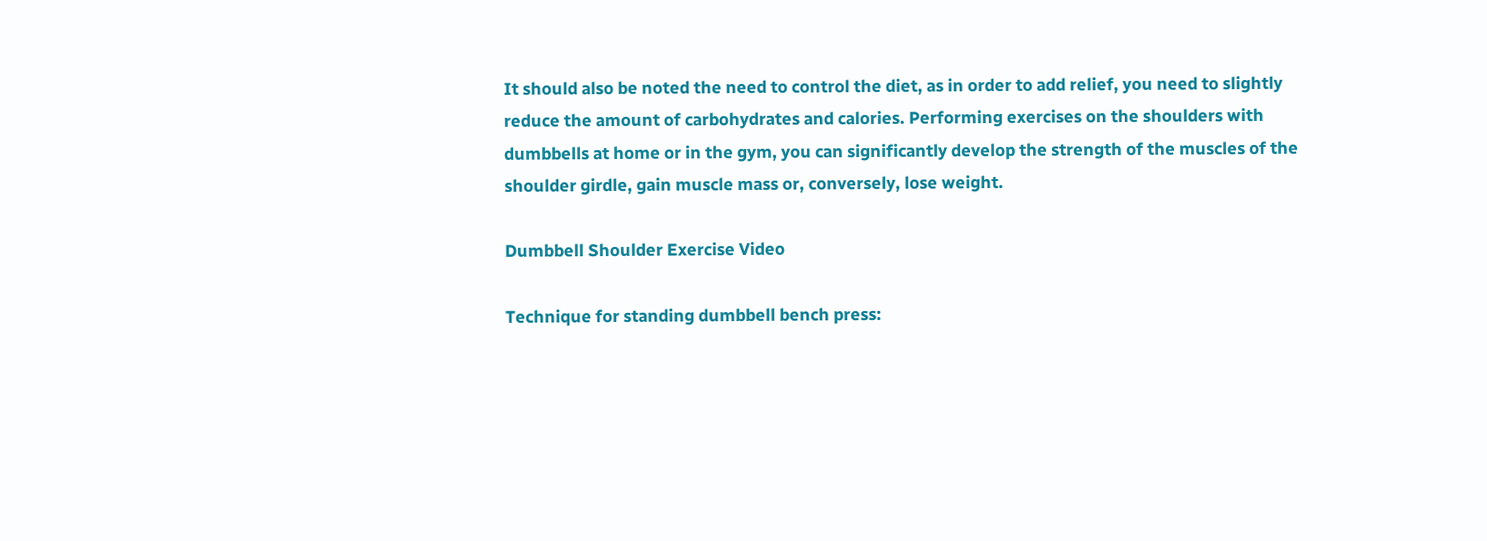It should also be noted the need to control the diet, as in order to add relief, you need to slightly reduce the amount of carbohydrates and calories. Performing exercises on the shoulders with dumbbells at home or in the gym, you can significantly develop the strength of the muscles of the shoulder girdle, gain muscle mass or, conversely, lose weight.

Dumbbell Shoulder Exercise Video

Technique for standing dumbbell bench press: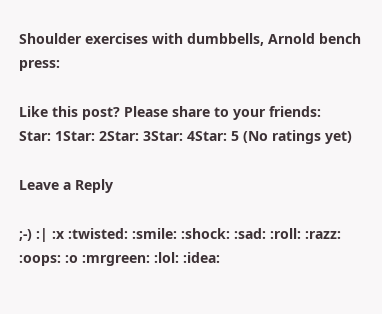Shoulder exercises with dumbbells, Arnold bench press:

Like this post? Please share to your friends:
Star: 1Star: 2Star: 3Star: 4Star: 5 (No ratings yet)

Leave a Reply

;-) :| :x :twisted: :smile: :shock: :sad: :roll: :razz: :oops: :o :mrgreen: :lol: :idea: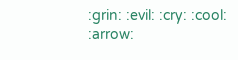:grin: :evil: :cry: :cool: :arrow: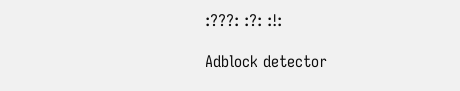:???: :?: :!:

Adblock detector